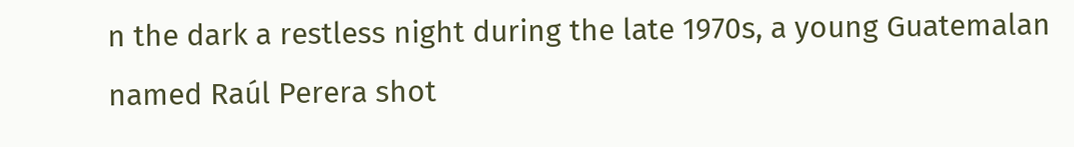n the dark a restless night during the late 1970s, a young Guatemalan
named Raúl Perera shot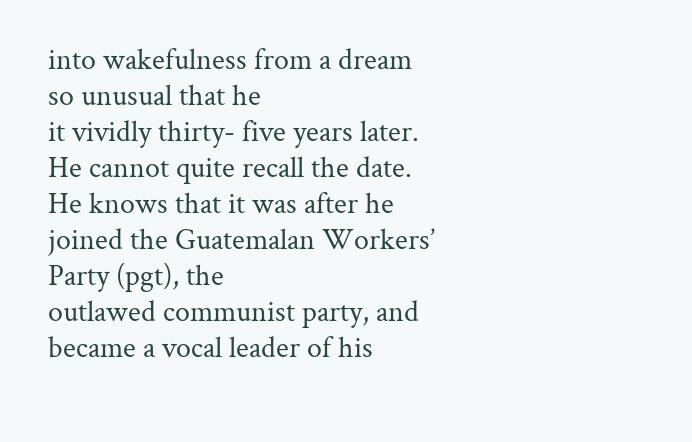into wakefulness from a dream so unusual that he
it vividly thirty- five years later. He cannot quite recall the date.
He knows that it was after he joined the Guatemalan Workers’ Party (pgt), the
outlawed communist party, and became a vocal leader of his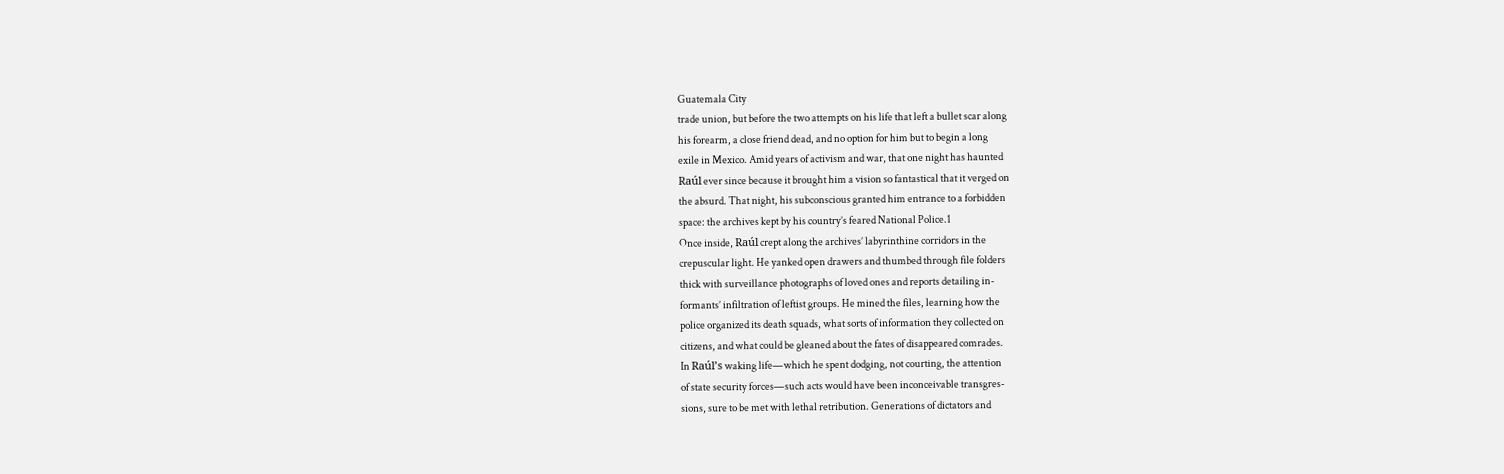Guatemala City
trade union, but before the two attempts on his life that left a bullet scar along
his forearm, a close friend dead, and no option for him but to begin a long
exile in Mexico. Amid years of activism and war, that one night has haunted
Raúl ever since because it brought him a vision so fantastical that it verged on
the absurd. That night, his subconscious granted him entrance to a forbidden
space: the archives kept by his country’s feared National Police.1
Once inside, Raúl crept along the archives’ labyrinthine corridors in the
crepuscular light. He yanked open drawers and thumbed through file folders
thick with surveillance photographs of loved ones and reports detailing in-
formants’ infiltration of leftist groups. He mined the files, learning how the
police organized its death squads, what sorts of information they collected on
citizens, and what could be gleaned about the fates of disappeared comrades.
In Raúl’s waking life—which he spent dodging, not courting, the attention
of state security forces—such acts would have been inconceivable transgres-
sions, sure to be met with lethal retribution. Generations of dictators and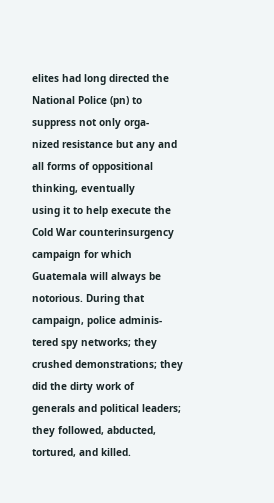elites had long directed the National Police (pn) to suppress not only orga-
nized resistance but any and all forms of oppositional thinking, eventually
using it to help execute the Cold War counterinsurgency campaign for which
Guatemala will always be notorious. During that campaign, police adminis-
tered spy networks; they crushed demonstrations; they did the dirty work of
generals and political leaders; they followed, abducted, tortured, and killed.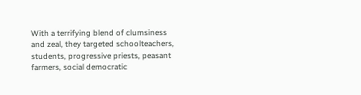With a terrifying blend of clumsiness and zeal, they targeted schoolteachers,
students, progressive priests, peasant farmers, social democratic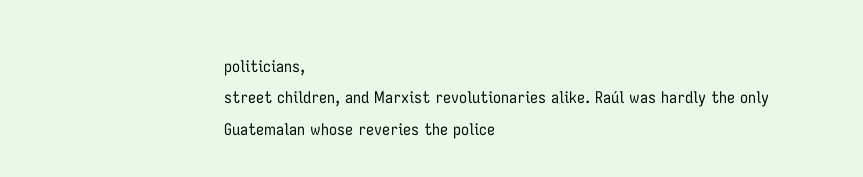politicians,
street children, and Marxist revolutionaries alike. Raúl was hardly the only
Guatemalan whose reveries the police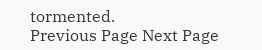tormented.
Previous Page Next Page